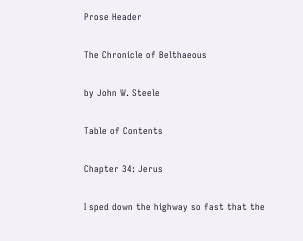Prose Header

The Chronicle of Belthaeous

by John W. Steele

Table of Contents

Chapter 34: Jerus

I sped down the highway so fast that the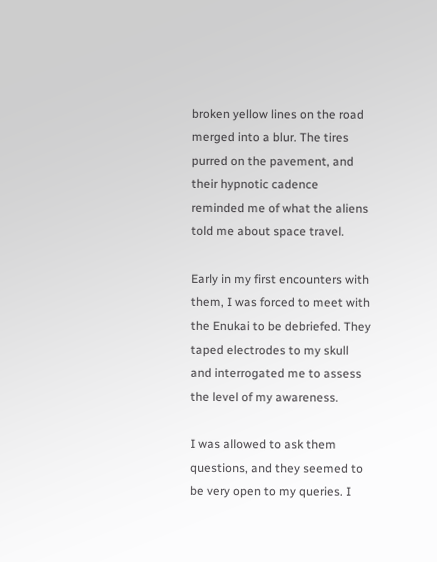broken yellow lines on the road merged into a blur. The tires purred on the pavement, and their hypnotic cadence reminded me of what the aliens told me about space travel.

Early in my first encounters with them, I was forced to meet with the Enukai to be debriefed. They taped electrodes to my skull and interrogated me to assess the level of my awareness.

I was allowed to ask them questions, and they seemed to be very open to my queries. I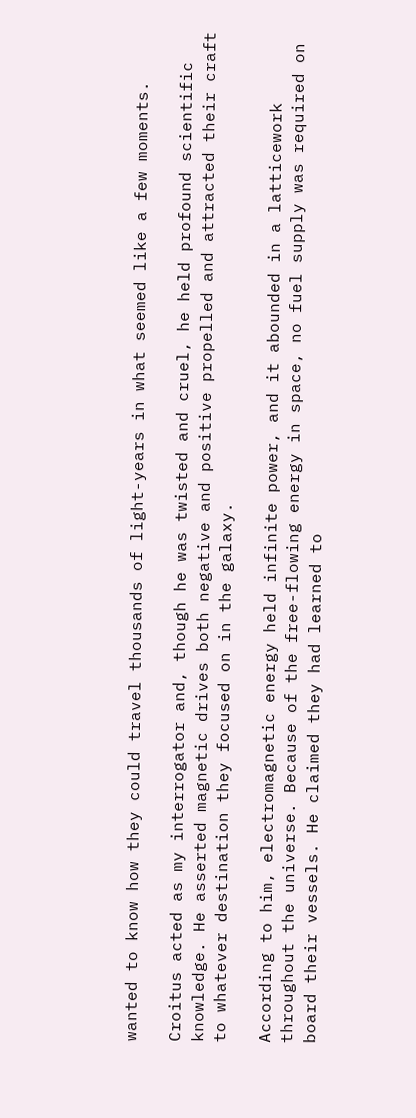wanted to know how they could travel thousands of light-years in what seemed like a few moments.

Croitus acted as my interrogator and, though he was twisted and cruel, he held profound scientific knowledge. He asserted magnetic drives both negative and positive propelled and attracted their craft to whatever destination they focused on in the galaxy.

According to him, electromagnetic energy held infinite power, and it abounded in a latticework throughout the universe. Because of the free-flowing energy in space, no fuel supply was required on board their vessels. He claimed they had learned to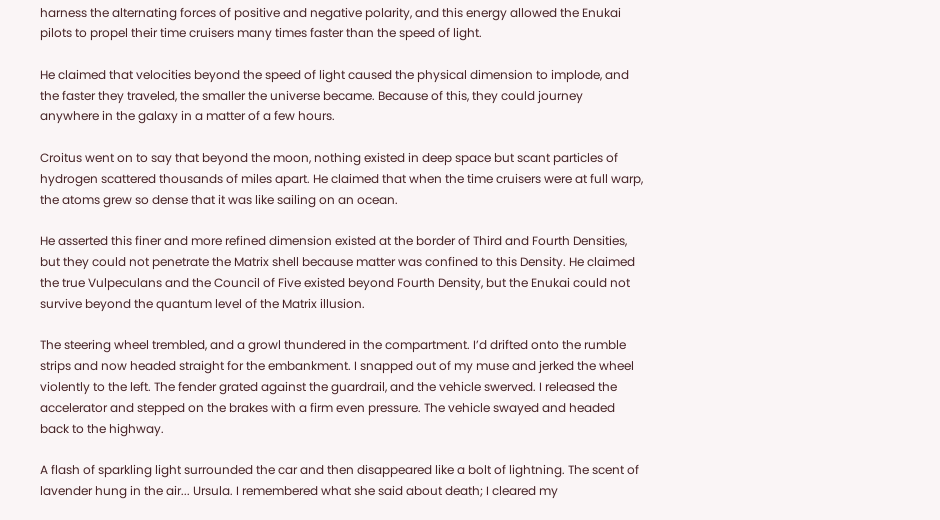harness the alternating forces of positive and negative polarity, and this energy allowed the Enukai pilots to propel their time cruisers many times faster than the speed of light.

He claimed that velocities beyond the speed of light caused the physical dimension to implode, and the faster they traveled, the smaller the universe became. Because of this, they could journey anywhere in the galaxy in a matter of a few hours.

Croitus went on to say that beyond the moon, nothing existed in deep space but scant particles of hydrogen scattered thousands of miles apart. He claimed that when the time cruisers were at full warp, the atoms grew so dense that it was like sailing on an ocean.

He asserted this finer and more refined dimension existed at the border of Third and Fourth Densities, but they could not penetrate the Matrix shell because matter was confined to this Density. He claimed the true Vulpeculans and the Council of Five existed beyond Fourth Density, but the Enukai could not survive beyond the quantum level of the Matrix illusion.

The steering wheel trembled, and a growl thundered in the compartment. I’d drifted onto the rumble strips and now headed straight for the embankment. I snapped out of my muse and jerked the wheel violently to the left. The fender grated against the guardrail, and the vehicle swerved. I released the accelerator and stepped on the brakes with a firm even pressure. The vehicle swayed and headed back to the highway.

A flash of sparkling light surrounded the car and then disappeared like a bolt of lightning. The scent of lavender hung in the air... Ursula. I remembered what she said about death; I cleared my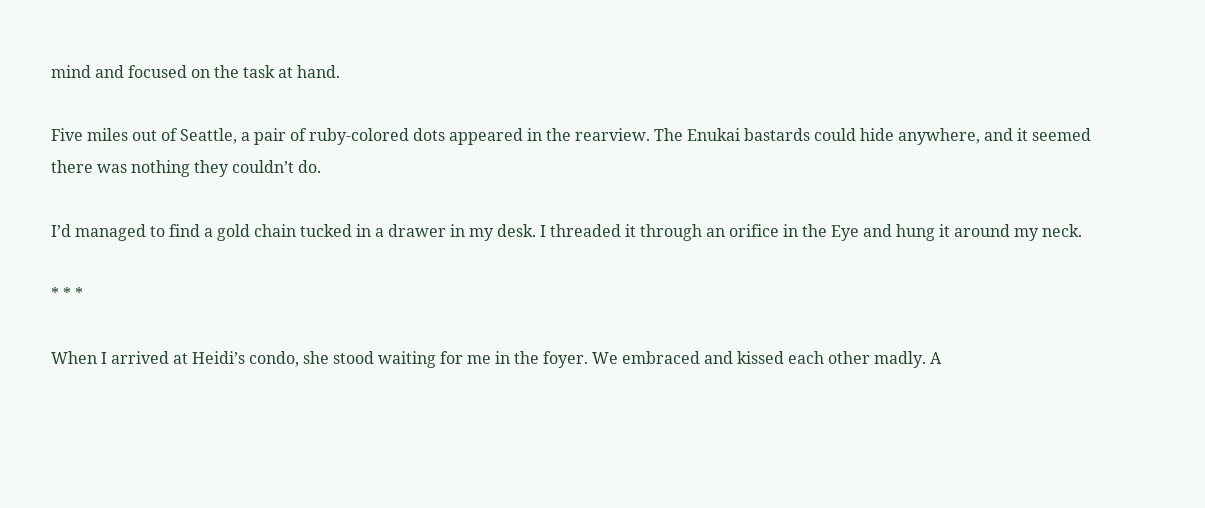mind and focused on the task at hand.

Five miles out of Seattle, a pair of ruby-colored dots appeared in the rearview. The Enukai bastards could hide anywhere, and it seemed there was nothing they couldn’t do.

I’d managed to find a gold chain tucked in a drawer in my desk. I threaded it through an orifice in the Eye and hung it around my neck.

* * *

When I arrived at Heidi’s condo, she stood waiting for me in the foyer. We embraced and kissed each other madly. A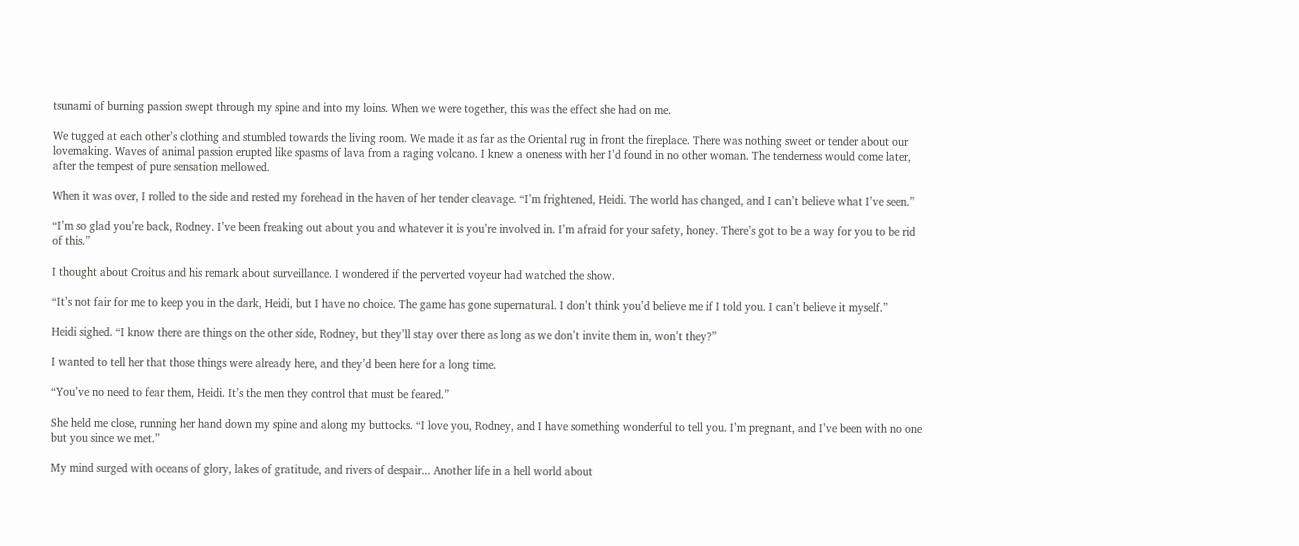tsunami of burning passion swept through my spine and into my loins. When we were together, this was the effect she had on me.

We tugged at each other’s clothing and stumbled towards the living room. We made it as far as the Oriental rug in front the fireplace. There was nothing sweet or tender about our lovemaking. Waves of animal passion erupted like spasms of lava from a raging volcano. I knew a oneness with her I’d found in no other woman. The tenderness would come later, after the tempest of pure sensation mellowed.

When it was over, I rolled to the side and rested my forehead in the haven of her tender cleavage. “I’m frightened, Heidi. The world has changed, and I can’t believe what I’ve seen.”

“I’m so glad you’re back, Rodney. I’ve been freaking out about you and whatever it is you’re involved in. I’m afraid for your safety, honey. There’s got to be a way for you to be rid of this.”

I thought about Croitus and his remark about surveillance. I wondered if the perverted voyeur had watched the show.

“It’s not fair for me to keep you in the dark, Heidi, but I have no choice. The game has gone supernatural. I don’t think you’d believe me if I told you. I can’t believe it myself.”

Heidi sighed. “I know there are things on the other side, Rodney, but they’ll stay over there as long as we don’t invite them in, won’t they?”

I wanted to tell her that those things were already here, and they’d been here for a long time.

“You’ve no need to fear them, Heidi. It’s the men they control that must be feared.”

She held me close, running her hand down my spine and along my buttocks. “I love you, Rodney, and I have something wonderful to tell you. I’m pregnant, and I’ve been with no one but you since we met.”

My mind surged with oceans of glory, lakes of gratitude, and rivers of despair... Another life in a hell world about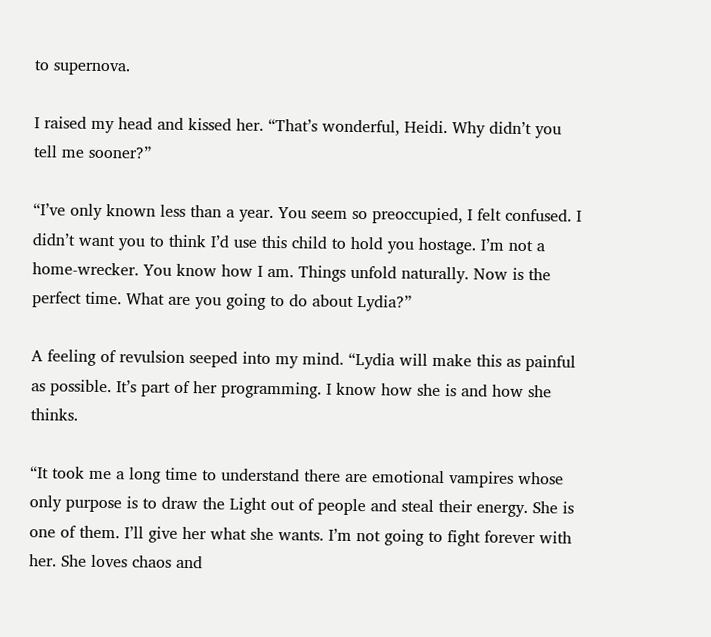to supernova.

I raised my head and kissed her. “That’s wonderful, Heidi. Why didn’t you tell me sooner?”

“I’ve only known less than a year. You seem so preoccupied, I felt confused. I didn’t want you to think I’d use this child to hold you hostage. I’m not a home-wrecker. You know how I am. Things unfold naturally. Now is the perfect time. What are you going to do about Lydia?”

A feeling of revulsion seeped into my mind. “Lydia will make this as painful as possible. It’s part of her programming. I know how she is and how she thinks.

“It took me a long time to understand there are emotional vampires whose only purpose is to draw the Light out of people and steal their energy. She is one of them. I’ll give her what she wants. I’m not going to fight forever with her. She loves chaos and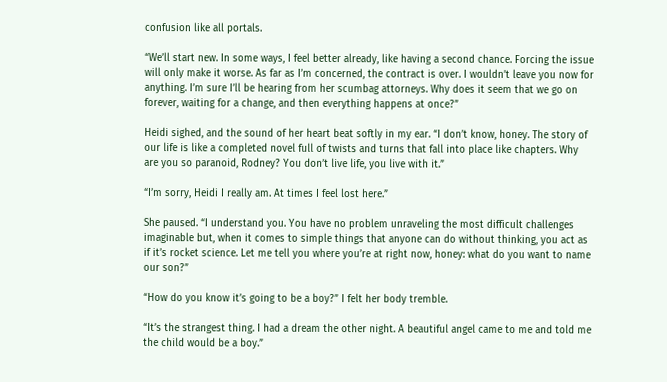confusion like all portals.

“We’ll start new. In some ways, I feel better already, like having a second chance. Forcing the issue will only make it worse. As far as I’m concerned, the contract is over. I wouldn’t leave you now for anything. I’m sure I’ll be hearing from her scumbag attorneys. Why does it seem that we go on forever, waiting for a change, and then everything happens at once?”

Heidi sighed, and the sound of her heart beat softly in my ear. “I don’t know, honey. The story of our life is like a completed novel full of twists and turns that fall into place like chapters. Why are you so paranoid, Rodney? You don’t live life, you live with it.”

“I’m sorry, Heidi I really am. At times I feel lost here.”

She paused. “I understand you. You have no problem unraveling the most difficult challenges imaginable but, when it comes to simple things that anyone can do without thinking, you act as if it’s rocket science. Let me tell you where you’re at right now, honey: what do you want to name our son?”

“How do you know it’s going to be a boy?” I felt her body tremble.

“It’s the strangest thing. I had a dream the other night. A beautiful angel came to me and told me the child would be a boy.”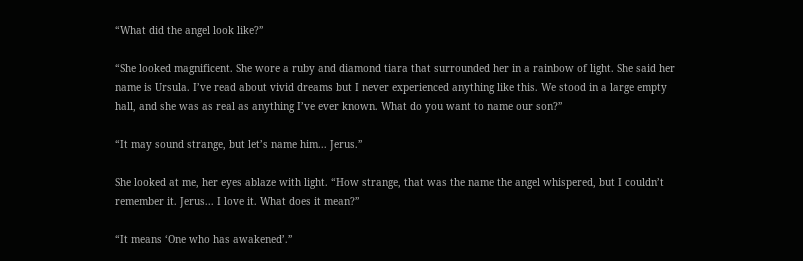“What did the angel look like?”

“She looked magnificent. She wore a ruby and diamond tiara that surrounded her in a rainbow of light. She said her name is Ursula. I’ve read about vivid dreams but I never experienced anything like this. We stood in a large empty hall, and she was as real as anything I’ve ever known. What do you want to name our son?”

“It may sound strange, but let’s name him... Jerus.”

She looked at me, her eyes ablaze with light. “How strange, that was the name the angel whispered, but I couldn’t remember it. Jerus... I love it. What does it mean?”

“It means ‘One who has awakened’.”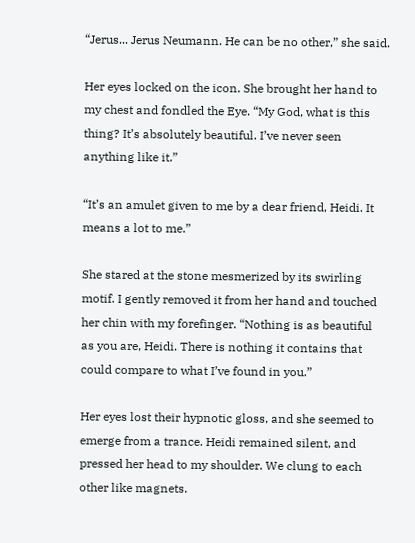“Jerus... Jerus Neumann. He can be no other,” she said.

Her eyes locked on the icon. She brought her hand to my chest and fondled the Eye. “My God, what is this thing? It’s absolutely beautiful. I’ve never seen anything like it.”

“It’s an amulet given to me by a dear friend, Heidi. It means a lot to me.”

She stared at the stone mesmerized by its swirling motif. I gently removed it from her hand and touched her chin with my forefinger. “Nothing is as beautiful as you are, Heidi. There is nothing it contains that could compare to what I’ve found in you.”

Her eyes lost their hypnotic gloss, and she seemed to emerge from a trance. Heidi remained silent, and pressed her head to my shoulder. We clung to each other like magnets.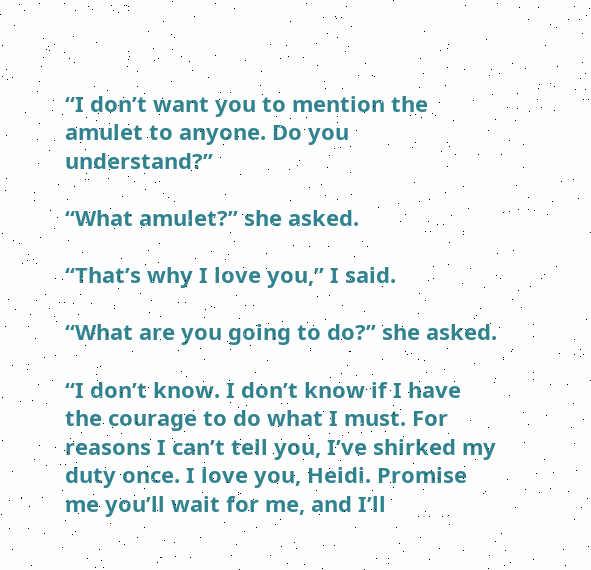“I don’t want you to mention the amulet to anyone. Do you understand?”

“What amulet?” she asked.

“That’s why I love you,” I said.

“What are you going to do?” she asked.

“I don’t know. I don’t know if I have the courage to do what I must. For reasons I can’t tell you, I’ve shirked my duty once. I love you, Heidi. Promise me you’ll wait for me, and I’ll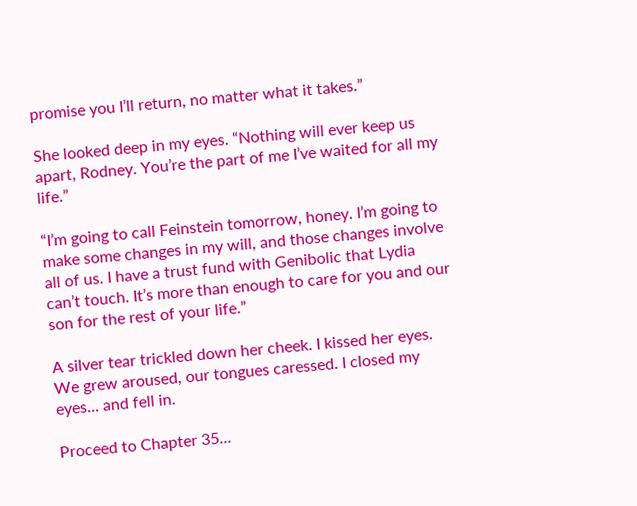promise you I’ll return, no matter what it takes.”

She looked deep in my eyes. “Nothing will ever keep us apart, Rodney. You’re the part of me I’ve waited for all my life.”

“I’m going to call Feinstein tomorrow, honey. I’m going to make some changes in my will, and those changes involve all of us. I have a trust fund with Genibolic that Lydia can’t touch. It’s more than enough to care for you and our son for the rest of your life.”

A silver tear trickled down her cheek. I kissed her eyes. We grew aroused, our tongues caressed. I closed my eyes... and fell in.

Proceed to Chapter 35...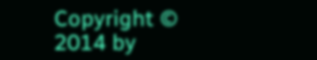Copyright © 2014 by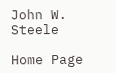John W. Steele

Home Page